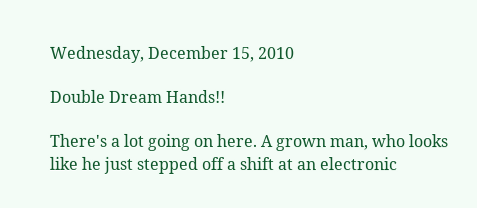Wednesday, December 15, 2010

Double Dream Hands!!

There's a lot going on here. A grown man, who looks like he just stepped off a shift at an electronic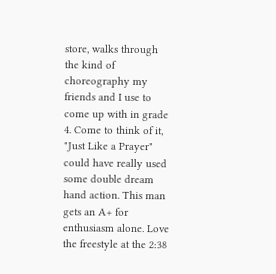store, walks through the kind of choreography my friends and I use to come up with in grade 4. Come to think of it, "Just Like a Prayer" could have really used some double dream hand action. This man gets an A+ for enthusiasm alone. Love the freestyle at the 2:38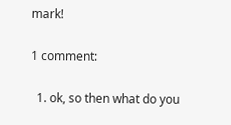mark!

1 comment:

  1. ok, so then what do you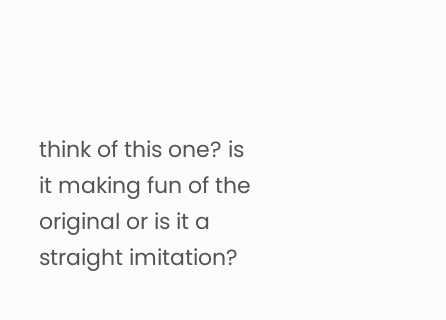think of this one? is it making fun of the original or is it a straight imitation?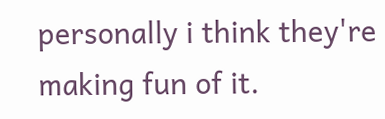personally i think they're making fun of it.